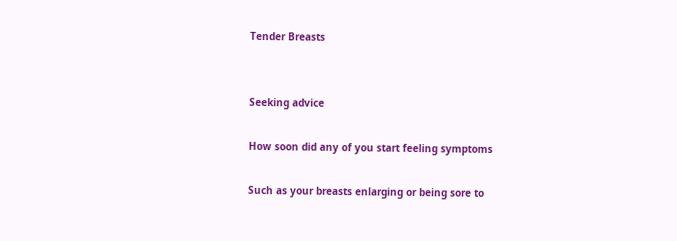Tender Breasts


Seeking advice

How soon did any of you start feeling symptoms

Such as your breasts enlarging or being sore to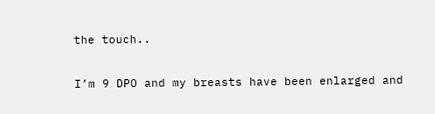the touch..

I’m 9 DPO and my breasts have been enlarged and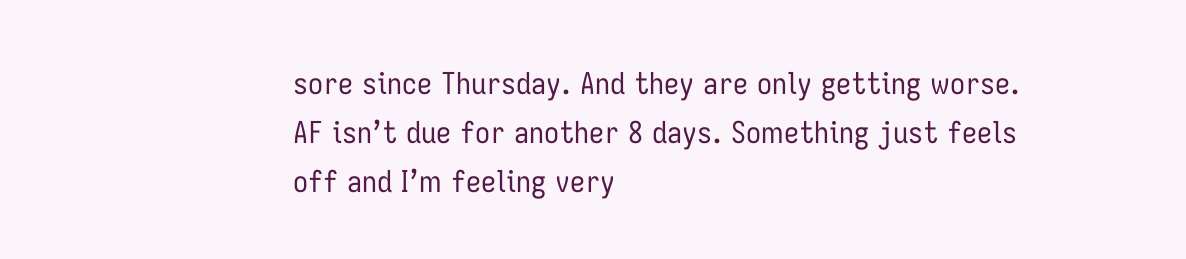sore since Thursday. And they are only getting worse. AF isn’t due for another 8 days. Something just feels off and I’m feeling very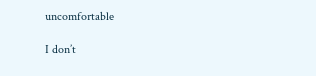uncomfortable

I don’t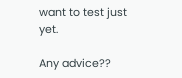want to test just yet.

Any advice??